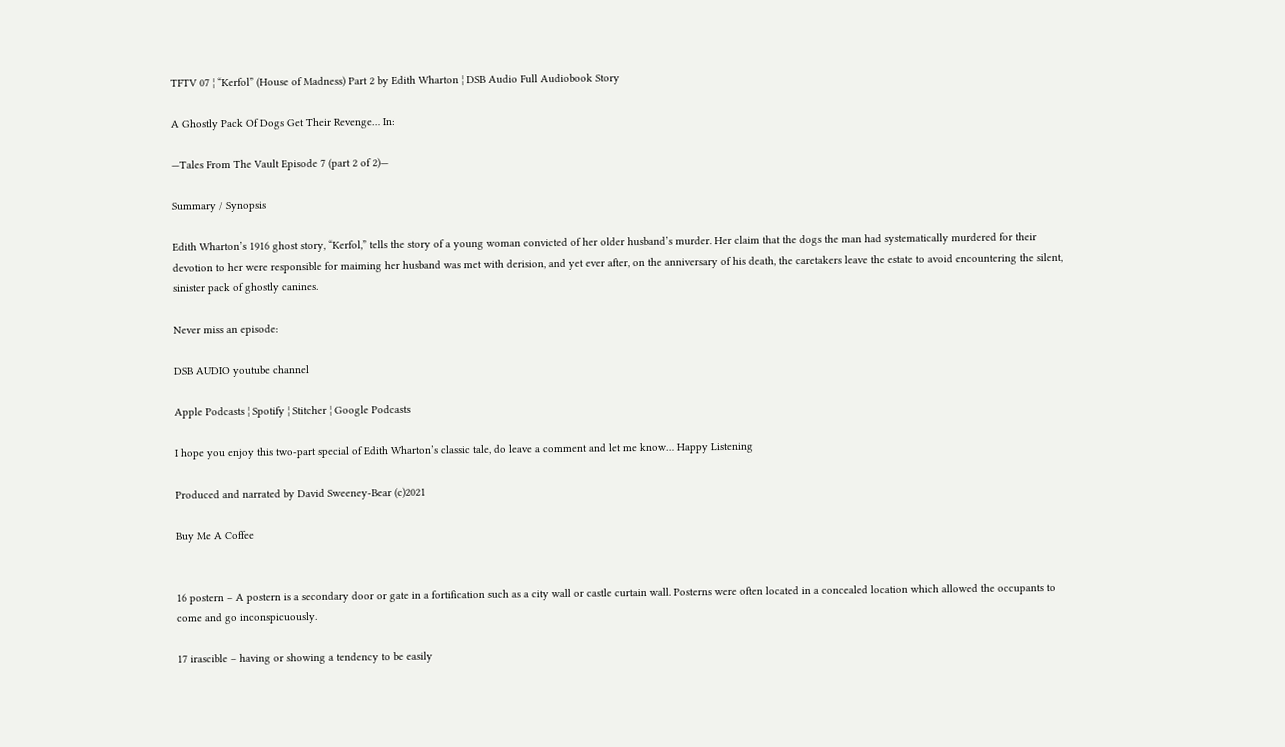TFTV 07 ¦ “Kerfol” (House of Madness) Part 2 by Edith Wharton ¦ DSB Audio Full Audiobook Story

A Ghostly Pack Of Dogs Get Their Revenge… In:

—Tales From The Vault Episode 7 (part 2 of 2)—

Summary / Synopsis

Edith Wharton’s 1916 ghost story, “Kerfol,” tells the story of a young woman convicted of her older husband’s murder. Her claim that the dogs the man had systematically murdered for their devotion to her were responsible for maiming her husband was met with derision, and yet ever after, on the anniversary of his death, the caretakers leave the estate to avoid encountering the silent, sinister pack of ghostly canines.

Never miss an episode:

DSB AUDIO youtube channel

Apple Podcasts ¦ Spotify ¦ Stitcher ¦ Google Podcasts

I hope you enjoy this two-part special of Edith Wharton’s classic tale, do leave a comment and let me know… Happy Listening

Produced and narrated by David Sweeney-Bear (c)2021

Buy Me A Coffee


16 postern – A postern is a secondary door or gate in a fortification such as a city wall or castle curtain wall. Posterns were often located in a concealed location which allowed the occupants to come and go inconspicuously.

17 irascible – having or showing a tendency to be easily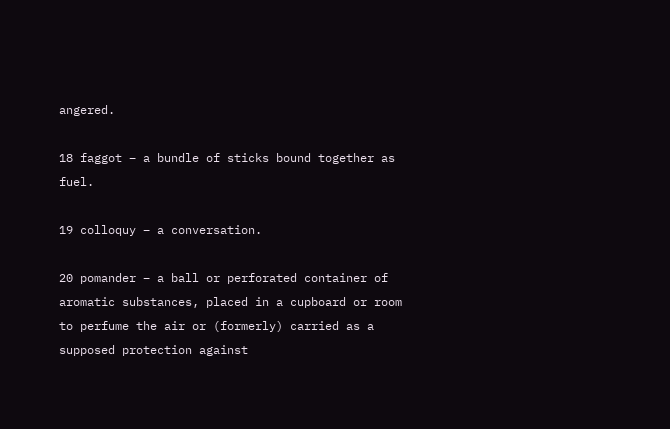angered.

18 faggot – a bundle of sticks bound together as fuel.

19 colloquy – a conversation.

20 pomander – a ball or perforated container of aromatic substances, placed in a cupboard or room to perfume the air or (formerly) carried as a supposed protection against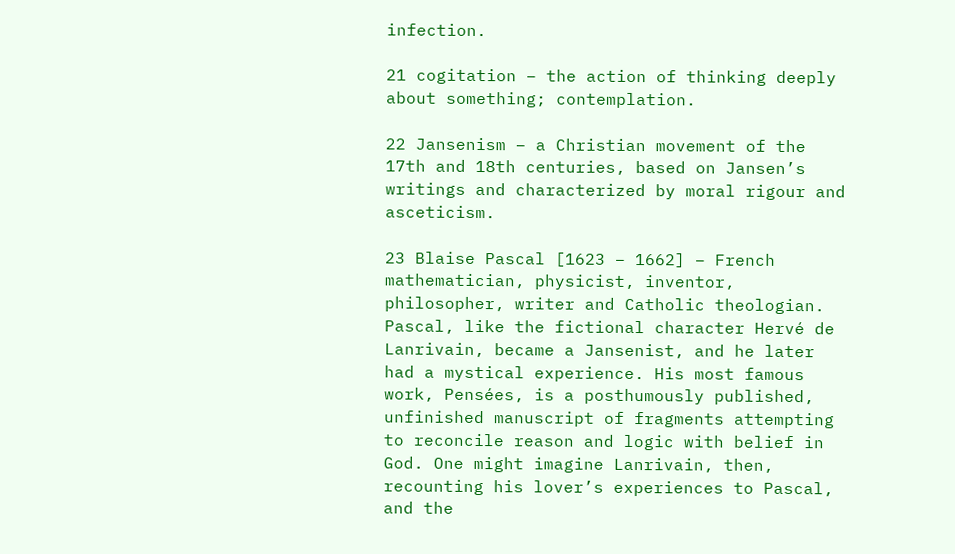infection.

21 cogitation – the action of thinking deeply about something; contemplation.

22 Jansenism – a Christian movement of the 17th and 18th centuries, based on Jansen’s writings and characterized by moral rigour and asceticism.

23 Blaise Pascal [1623 – 1662] – French mathematician, physicist, inventor, philosopher, writer and Catholic theologian. Pascal, like the fictional character Hervé de Lanrivain, became a Jansenist, and he later had a mystical experience. His most famous work, Pensées, is a posthumously published, unfinished manuscript of fragments attempting to reconcile reason and logic with belief in God. One might imagine Lanrivain, then, recounting his lover’s experiences to Pascal, and the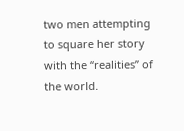two men attempting to square her story with the “realities” of the world.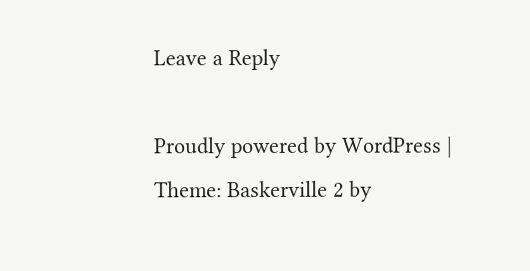Leave a Reply

Proudly powered by WordPress | Theme: Baskerville 2 by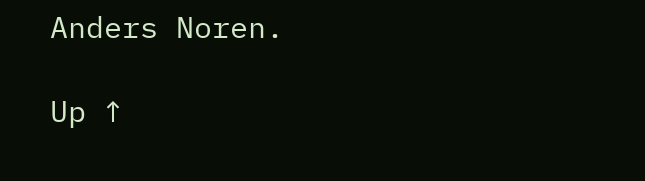Anders Noren.

Up ↑